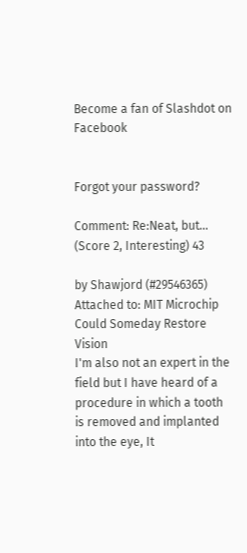Become a fan of Slashdot on Facebook


Forgot your password?

Comment: Re:Neat, but... (Score 2, Interesting) 43

by Shawjord (#29546365) Attached to: MIT Microchip Could Someday Restore Vision
I'm also not an expert in the field but I have heard of a procedure in which a tooth is removed and implanted into the eye, It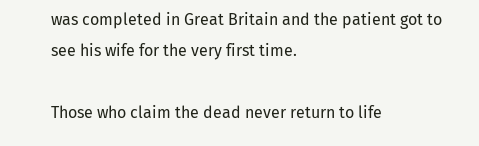was completed in Great Britain and the patient got to see his wife for the very first time.

Those who claim the dead never return to life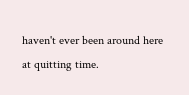haven't ever been around here at quitting time.